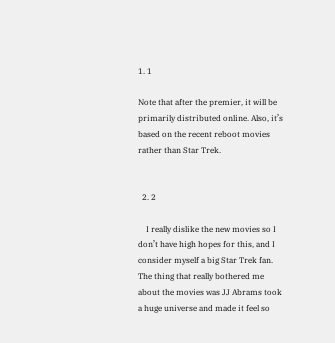1. 1

Note that after the premier, it will be primarily distributed online. Also, it’s based on the recent reboot movies rather than Star Trek.


  2. 2

    I really dislike the new movies so I don’t have high hopes for this, and I consider myself a big Star Trek fan. The thing that really bothered me about the movies was JJ Abrams took a huge universe and made it feel so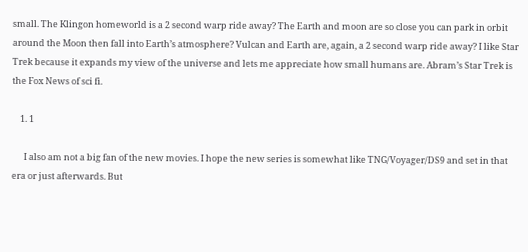small. The Klingon homeworld is a 2 second warp ride away? The Earth and moon are so close you can park in orbit around the Moon then fall into Earth’s atmosphere? Vulcan and Earth are, again, a 2 second warp ride away? I like Star Trek because it expands my view of the universe and lets me appreciate how small humans are. Abram’s Star Trek is the Fox News of sci fi.

    1. 1

      I also am not a big fan of the new movies. I hope the new series is somewhat like TNG/Voyager/DS9 and set in that era or just afterwards. But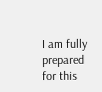I am fully prepared for this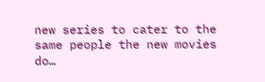new series to cater to the same people the new movies do…